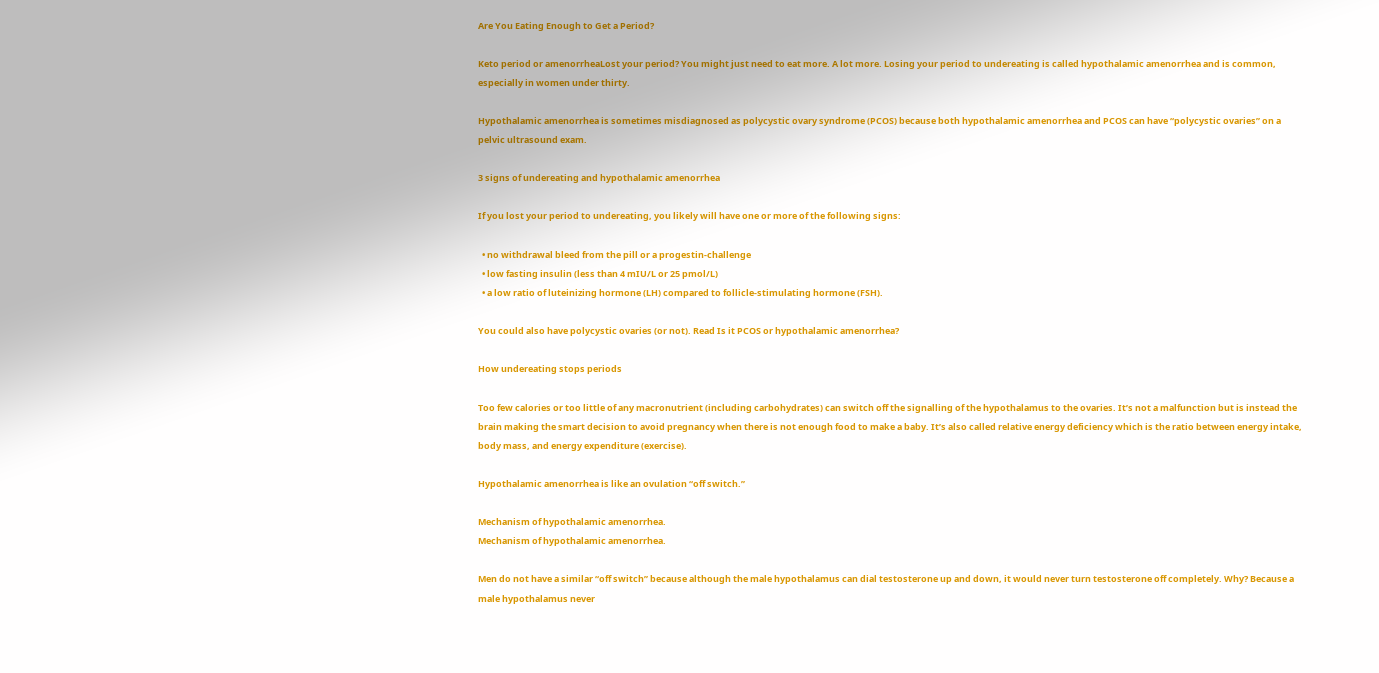Are You Eating Enough to Get a Period?

Keto period or amenorrheaLost your period? You might just need to eat more. A lot more. Losing your period to undereating is called hypothalamic amenorrhea and is common, especially in women under thirty.

Hypothalamic amenorrhea is sometimes misdiagnosed as polycystic ovary syndrome (PCOS) because both hypothalamic amenorrhea and PCOS can have “polycystic ovaries” on a pelvic ultrasound exam.

3 signs of undereating and hypothalamic amenorrhea

If you lost your period to undereating, you likely will have one or more of the following signs:

  • no withdrawal bleed from the pill or a progestin-challenge
  • low fasting insulin (less than 4 mIU/L or 25 pmol/L)
  • a low ratio of luteinizing hormone (LH) compared to follicle-stimulating hormone (FSH).

You could also have polycystic ovaries (or not). Read Is it PCOS or hypothalamic amenorrhea?

How undereating stops periods

Too few calories or too little of any macronutrient (including carbohydrates) can switch off the signalling of the hypothalamus to the ovaries. It’s not a malfunction but is instead the brain making the smart decision to avoid pregnancy when there is not enough food to make a baby. It’s also called relative energy deficiency which is the ratio between energy intake, body mass, and energy expenditure (exercise).

Hypothalamic amenorrhea is like an ovulation “off switch.”

Mechanism of hypothalamic amenorrhea.
Mechanism of hypothalamic amenorrhea.

Men do not have a similar “off switch” because although the male hypothalamus can dial testosterone up and down, it would never turn testosterone off completely. Why? Because a male hypothalamus never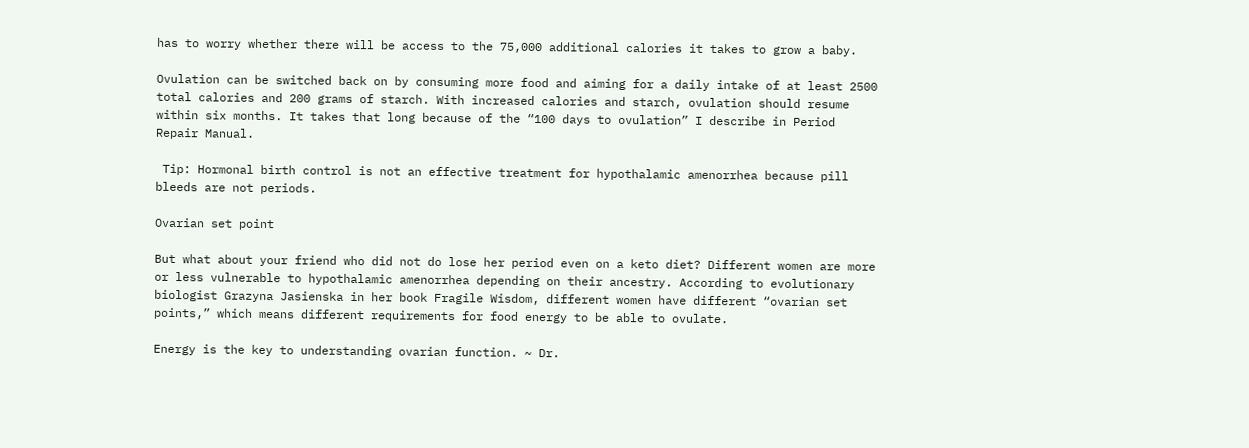has to worry whether there will be access to the 75,000 additional calories it takes to grow a baby.

Ovulation can be switched back on by consuming more food and aiming for a daily intake of at least 2500 total calories and 200 grams of starch. With increased calories and starch, ovulation should resume within six months. It takes that long because of the “100 days to ovulation” I describe in Period Repair Manual.

 Tip: Hormonal birth control is not an effective treatment for hypothalamic amenorrhea because pill bleeds are not periods.

Ovarian set point

But what about your friend who did not do lose her period even on a keto diet? Different women are more or less vulnerable to hypothalamic amenorrhea depending on their ancestry. According to evolutionary biologist Grazyna Jasienska in her book Fragile Wisdom, different women have different “ovarian set points,” which means different requirements for food energy to be able to ovulate.

Energy is the key to understanding ovarian function. ~ Dr.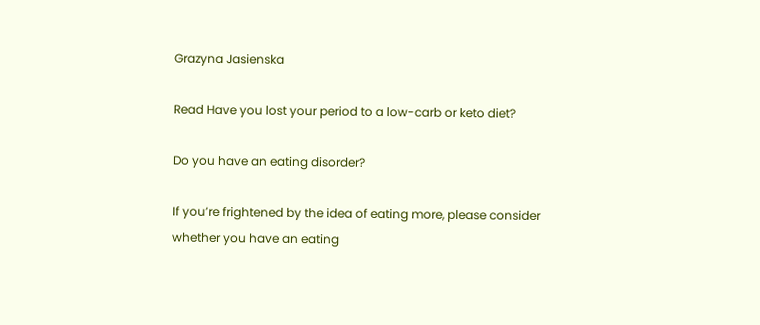Grazyna Jasienska

Read Have you lost your period to a low-carb or keto diet?

Do you have an eating disorder?

If you’re frightened by the idea of eating more, please consider whether you have an eating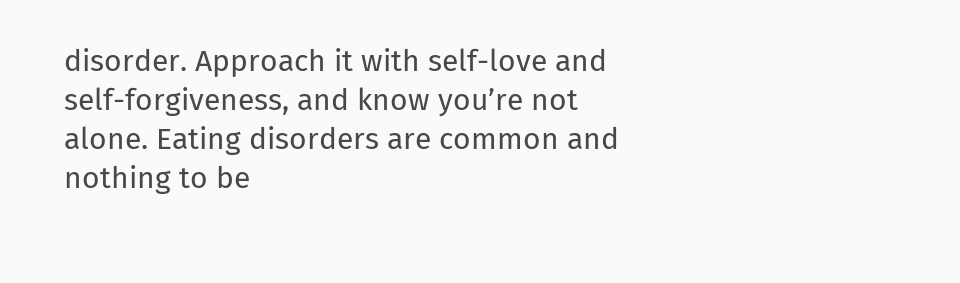disorder. Approach it with self-love and self-forgiveness, and know you’re not alone. Eating disorders are common and nothing to be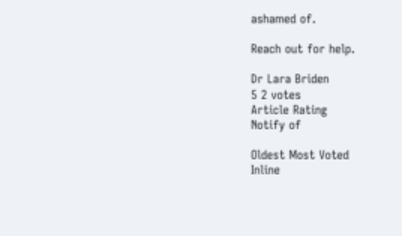ashamed of.

Reach out for help.

Dr Lara Briden
5 2 votes
Article Rating
Notify of

Oldest Most Voted
Inline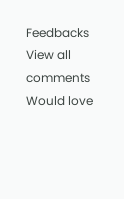Feedbacks
View all comments
Would love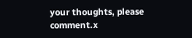your thoughts, please comment.x